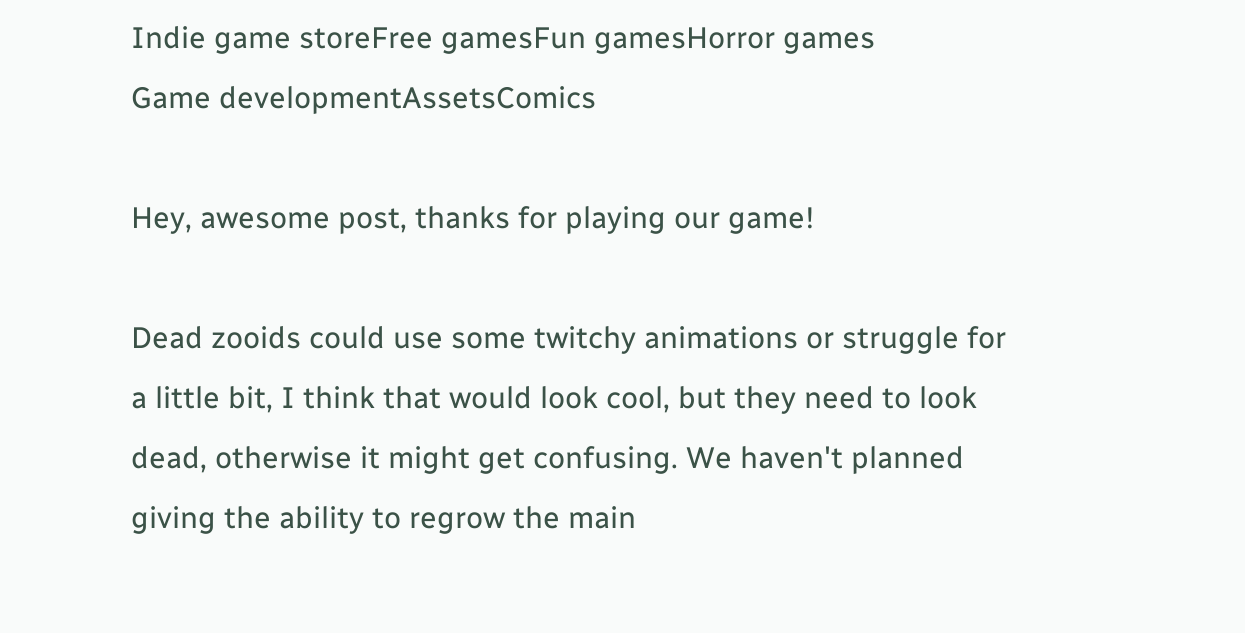Indie game storeFree gamesFun gamesHorror games
Game developmentAssetsComics

Hey, awesome post, thanks for playing our game!

Dead zooids could use some twitchy animations or struggle for a little bit, I think that would look cool, but they need to look dead, otherwise it might get confusing. We haven't planned giving the ability to regrow the main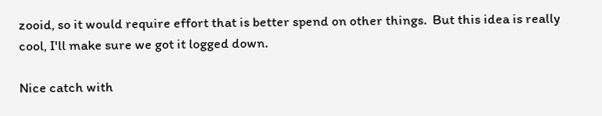zooid, so it would require effort that is better spend on other things.  But this idea is really cool, I'll make sure we got it logged down.

Nice catch with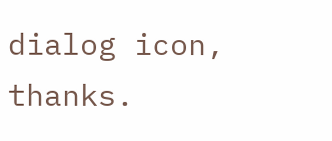dialog icon, thanks.